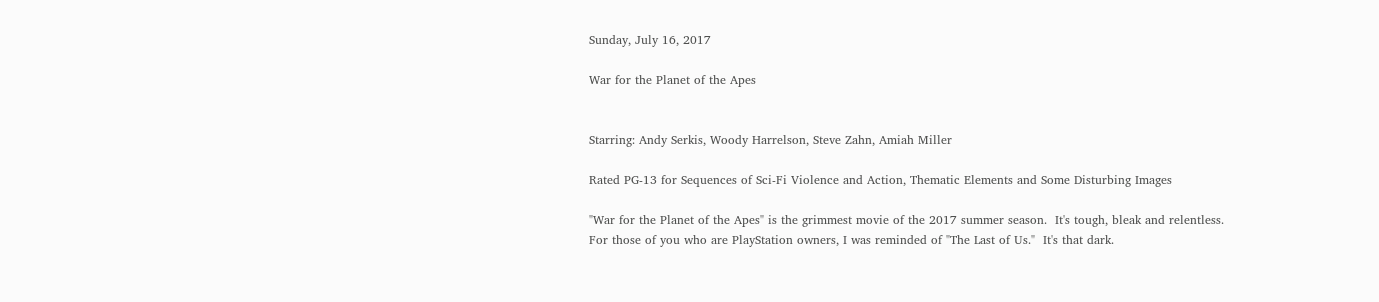Sunday, July 16, 2017

War for the Planet of the Apes


Starring: Andy Serkis, Woody Harrelson, Steve Zahn, Amiah Miller

Rated PG-13 for Sequences of Sci-Fi Violence and Action, Thematic Elements and Some Disturbing Images

"War for the Planet of the Apes" is the grimmest movie of the 2017 summer season.  It's tough, bleak and relentless.  For those of you who are PlayStation owners, I was reminded of "The Last of Us."  It's that dark.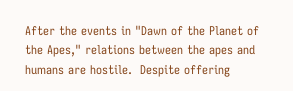After the events in "Dawn of the Planet of the Apes," relations between the apes and humans are hostile.  Despite offering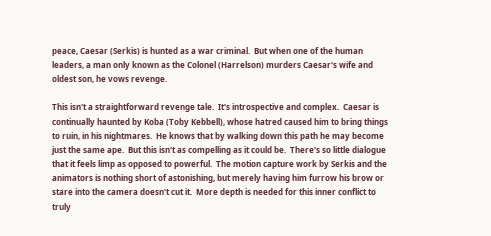peace, Caesar (Serkis) is hunted as a war criminal.  But when one of the human leaders, a man only known as the Colonel (Harrelson) murders Caesar's wife and oldest son, he vows revenge.

This isn't a straightforward revenge tale.  It's introspective and complex.  Caesar is continually haunted by Koba (Toby Kebbell), whose hatred caused him to bring things to ruin, in his nightmares.  He knows that by walking down this path he may become just the same ape.  But this isn't as compelling as it could be.  There's so little dialogue that it feels limp as opposed to powerful.  The motion capture work by Serkis and the animators is nothing short of astonishing, but merely having him furrow his brow or stare into the camera doesn't cut it.  More depth is needed for this inner conflict to truly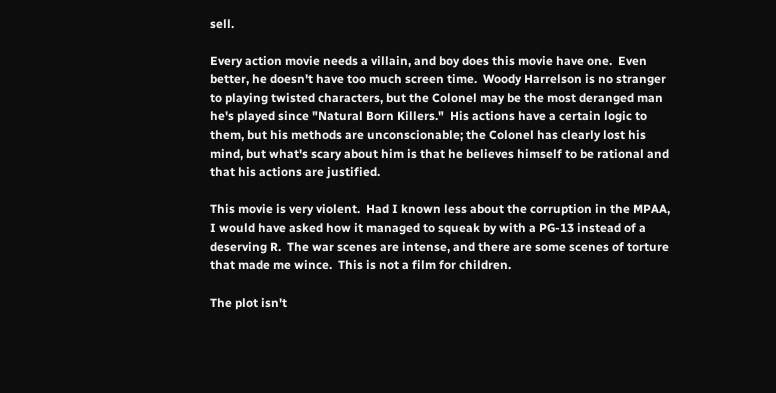sell.

Every action movie needs a villain, and boy does this movie have one.  Even better, he doesn't have too much screen time.  Woody Harrelson is no stranger to playing twisted characters, but the Colonel may be the most deranged man he's played since "Natural Born Killers."  His actions have a certain logic to them, but his methods are unconscionable; the Colonel has clearly lost his mind, but what's scary about him is that he believes himself to be rational and that his actions are justified.

This movie is very violent.  Had I known less about the corruption in the MPAA, I would have asked how it managed to squeak by with a PG-13 instead of a deserving R.  The war scenes are intense, and there are some scenes of torture that made me wince.  This is not a film for children.

The plot isn't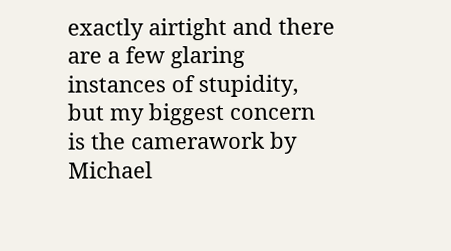exactly airtight and there are a few glaring instances of stupidity, but my biggest concern is the camerawork by Michael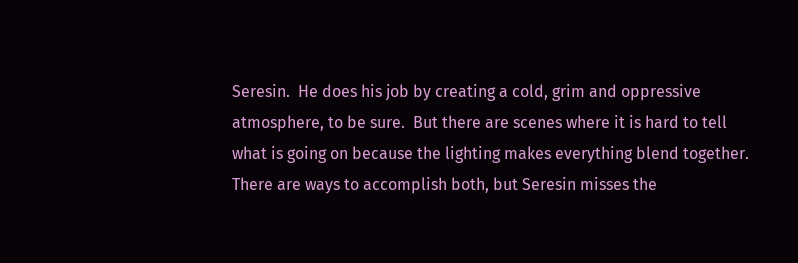Seresin.  He does his job by creating a cold, grim and oppressive atmosphere, to be sure.  But there are scenes where it is hard to tell what is going on because the lighting makes everything blend together.  There are ways to accomplish both, but Seresin misses the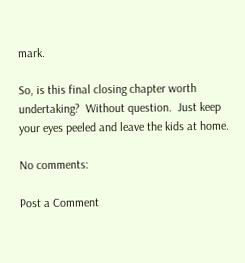mark.

So, is this final closing chapter worth undertaking?  Without question.  Just keep your eyes peeled and leave the kids at home.

No comments:

Post a Comment